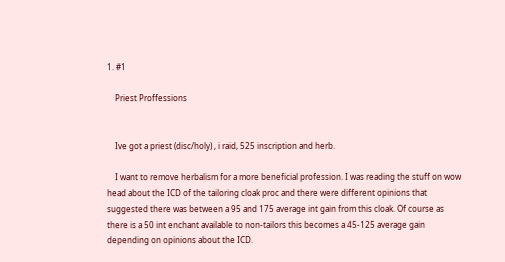1. #1

    Priest Proffessions


    Ive got a priest (disc/holy) , i raid, 525 inscription and herb.

    I want to remove herbalism for a more beneficial profession. I was reading the stuff on wow head about the ICD of the tailoring cloak proc and there were different opinions that suggested there was between a 95 and 175 average int gain from this cloak. Of course as there is a 50 int enchant available to non-tailors this becomes a 45-125 average gain depending on opinions about the ICD.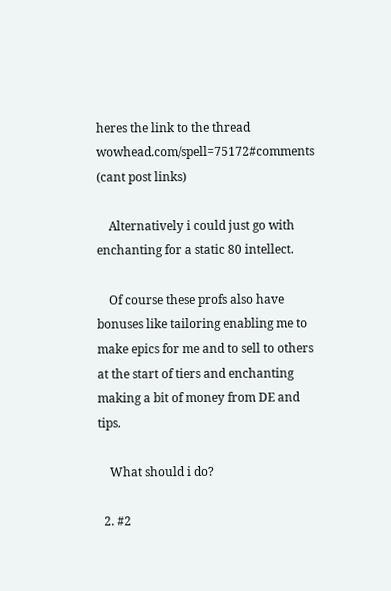heres the link to the thread wowhead.com/spell=75172#comments (cant post links)

    Alternatively i could just go with enchanting for a static 80 intellect.

    Of course these profs also have bonuses like tailoring enabling me to make epics for me and to sell to others at the start of tiers and enchanting making a bit of money from DE and tips.

    What should i do?

  2. #2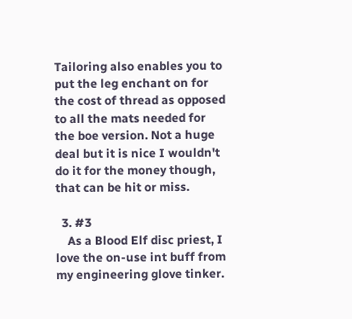Tailoring also enables you to put the leg enchant on for the cost of thread as opposed to all the mats needed for the boe version. Not a huge deal but it is nice I wouldn't do it for the money though, that can be hit or miss.

  3. #3
    As a Blood Elf disc priest, I love the on-use int buff from my engineering glove tinker.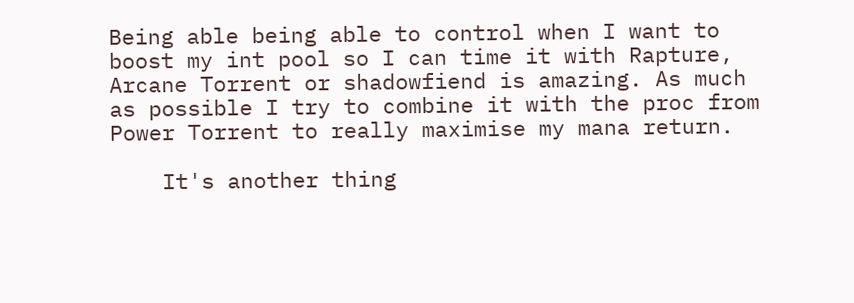Being able being able to control when I want to boost my int pool so I can time it with Rapture, Arcane Torrent or shadowfiend is amazing. As much as possible I try to combine it with the proc from Power Torrent to really maximise my mana return.

    It's another thing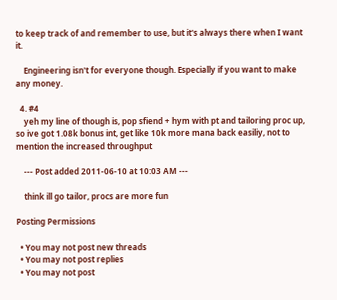to keep track of and remember to use, but it's always there when I want it.

    Engineering isn't for everyone though. Especially if you want to make any money.

  4. #4
    yeh my line of though is, pop sfiend + hym with pt and tailoring proc up, so ive got 1.08k bonus int, get like 10k more mana back easiliy, not to mention the increased throughput

    --- Post added 2011-06-10 at 10:03 AM ---

    think ill go tailor, procs are more fun

Posting Permissions

  • You may not post new threads
  • You may not post replies
  • You may not post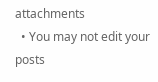attachments
  • You may not edit your posts